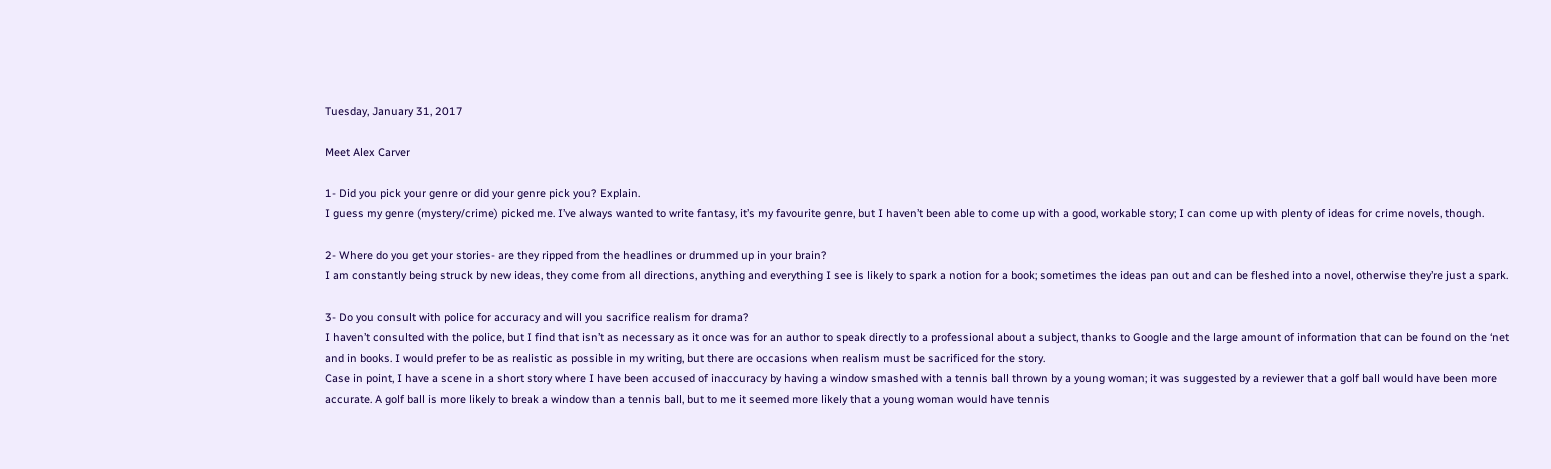Tuesday, January 31, 2017

Meet Alex Carver

1- Did you pick your genre or did your genre pick you? Explain.
I guess my genre (mystery/crime) picked me. I’ve always wanted to write fantasy, it’s my favourite genre, but I haven’t been able to come up with a good, workable story; I can come up with plenty of ideas for crime novels, though.

2- Where do you get your stories- are they ripped from the headlines or drummed up in your brain?
I am constantly being struck by new ideas, they come from all directions, anything and everything I see is likely to spark a notion for a book; sometimes the ideas pan out and can be fleshed into a novel, otherwise they’re just a spark.

3- Do you consult with police for accuracy and will you sacrifice realism for drama?
I haven’t consulted with the police, but I find that isn’t as necessary as it once was for an author to speak directly to a professional about a subject, thanks to Google and the large amount of information that can be found on the ‘net and in books. I would prefer to be as realistic as possible in my writing, but there are occasions when realism must be sacrificed for the story.
Case in point, I have a scene in a short story where I have been accused of inaccuracy by having a window smashed with a tennis ball thrown by a young woman; it was suggested by a reviewer that a golf ball would have been more accurate. A golf ball is more likely to break a window than a tennis ball, but to me it seemed more likely that a young woman would have tennis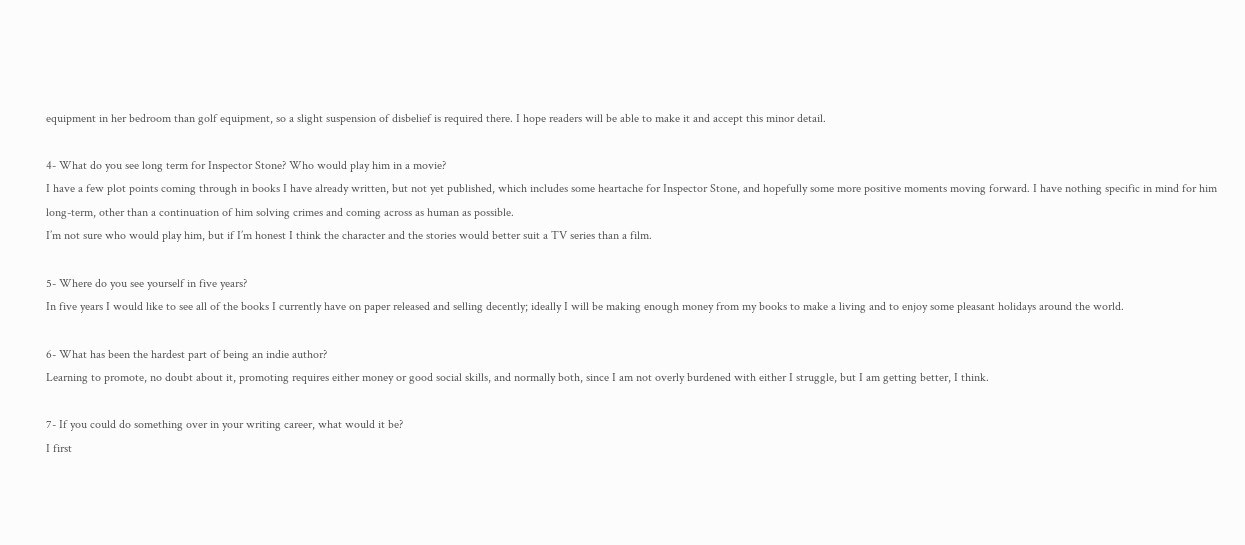equipment in her bedroom than golf equipment, so a slight suspension of disbelief is required there. I hope readers will be able to make it and accept this minor detail.

4- What do you see long term for Inspector Stone? Who would play him in a movie?
I have a few plot points coming through in books I have already written, but not yet published, which includes some heartache for Inspector Stone, and hopefully some more positive moments moving forward. I have nothing specific in mind for him long-term, other than a continuation of him solving crimes and coming across as human as possible.
I’m not sure who would play him, but if I’m honest I think the character and the stories would better suit a TV series than a film.

5- Where do you see yourself in five years?
In five years I would like to see all of the books I currently have on paper released and selling decently; ideally I will be making enough money from my books to make a living and to enjoy some pleasant holidays around the world.

6- What has been the hardest part of being an indie author?
Learning to promote, no doubt about it, promoting requires either money or good social skills, and normally both, since I am not overly burdened with either I struggle, but I am getting better, I think.

7- If you could do something over in your writing career, what would it be?
I first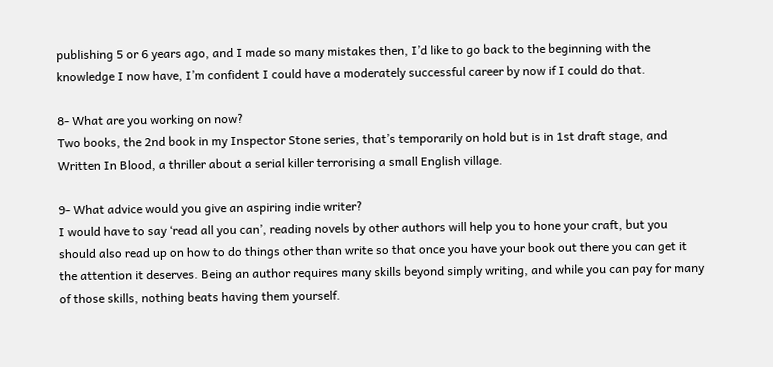publishing 5 or 6 years ago, and I made so many mistakes then, I’d like to go back to the beginning with the knowledge I now have, I’m confident I could have a moderately successful career by now if I could do that.

8- What are you working on now?
Two books, the 2nd book in my Inspector Stone series, that’s temporarily on hold but is in 1st draft stage, and Written In Blood, a thriller about a serial killer terrorising a small English village.

9- What advice would you give an aspiring indie writer?
I would have to say ‘read all you can’, reading novels by other authors will help you to hone your craft, but you should also read up on how to do things other than write so that once you have your book out there you can get it the attention it deserves. Being an author requires many skills beyond simply writing, and while you can pay for many of those skills, nothing beats having them yourself.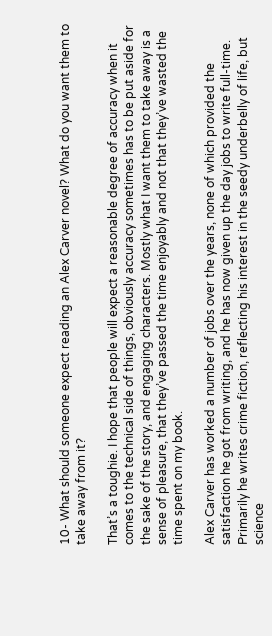10- What should someone expect reading an Alex Carver novel? What do you want them to take away from it?

That’s a toughie. I hope that people will expect a reasonable degree of accuracy when it comes to the technical side of things, obviously accuracy sometimes has to be put aside for the sake of the story, and engaging characters. Mostly what I want them to take away is a sense of pleasure, that they’ve passed the time enjoyably and not that they’ve wasted the time spent on my book.

Alex Carver has worked a number of jobs over the years, none of which provided the satisfaction he got from writing, and he has now given up the day jobs to write full-time. Primarily he writes crime fiction, reflecting his interest in the seedy underbelly of life, but science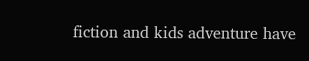fiction and kids adventure have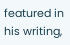featured in his writing,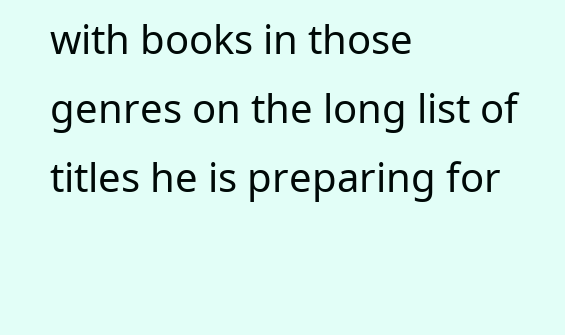with books in those genres on the long list of titles he is preparing for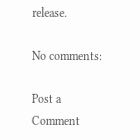release.

No comments:

Post a Comment